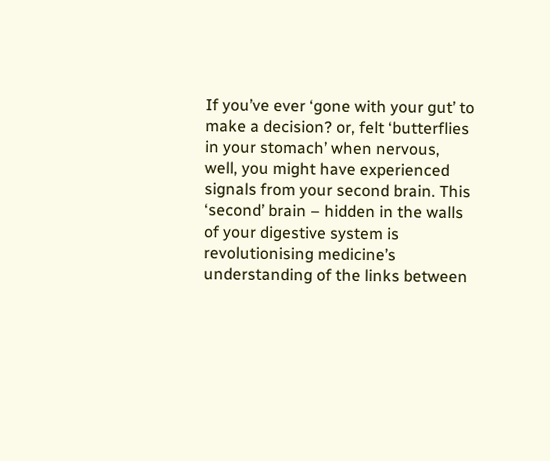If you’ve ever ‘gone with your gut’ to make a decision? or, felt ‘butterflies in your stomach’ when nervous, well, you might have experienced signals from your second brain. This ‘second’ brain – hidden in the walls of your digestive system is revolutionising medicine’s understanding of the links between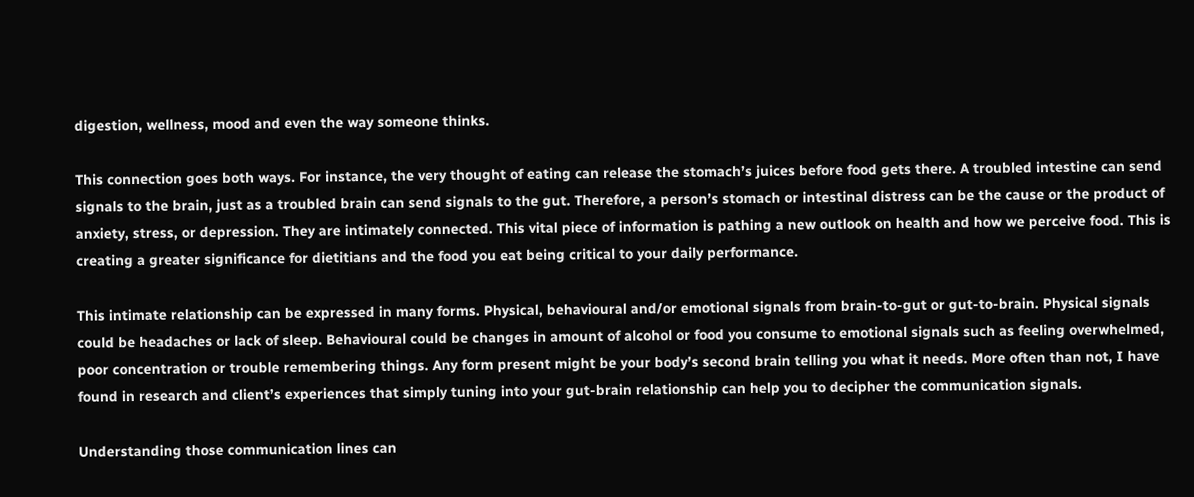digestion, wellness, mood and even the way someone thinks.

This connection goes both ways. For instance, the very thought of eating can release the stomach’s juices before food gets there. A troubled intestine can send signals to the brain, just as a troubled brain can send signals to the gut. Therefore, a person’s stomach or intestinal distress can be the cause or the product of anxiety, stress, or depression. They are intimately connected. This vital piece of information is pathing a new outlook on health and how we perceive food. This is creating a greater significance for dietitians and the food you eat being critical to your daily performance.

This intimate relationship can be expressed in many forms. Physical, behavioural and/or emotional signals from brain-to-gut or gut-to-brain. Physical signals could be headaches or lack of sleep. Behavioural could be changes in amount of alcohol or food you consume to emotional signals such as feeling overwhelmed, poor concentration or trouble remembering things. Any form present might be your body’s second brain telling you what it needs. More often than not, I have found in research and client’s experiences that simply tuning into your gut-brain relationship can help you to decipher the communication signals.

Understanding those communication lines can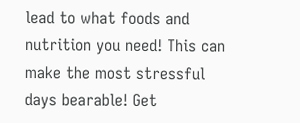lead to what foods and nutrition you need! This can make the most stressful days bearable! Get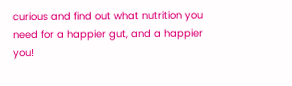curious and find out what nutrition you need for a happier gut, and a happier you!